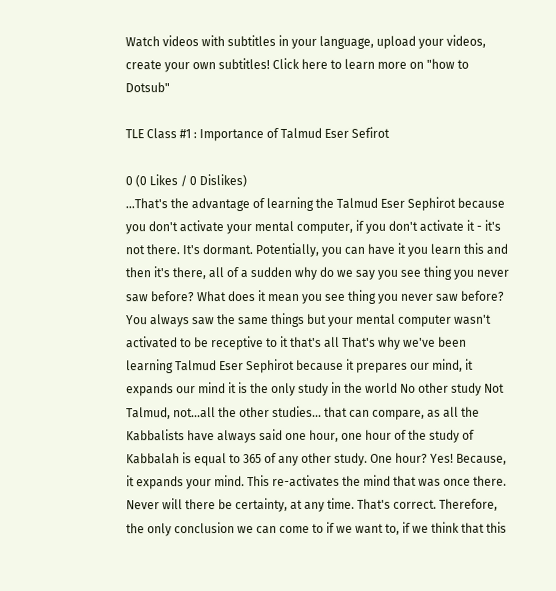Watch videos with subtitles in your language, upload your videos, create your own subtitles! Click here to learn more on "how to Dotsub"

TLE Class #1 : Importance of Talmud Eser Sefirot

0 (0 Likes / 0 Dislikes)
...That's the advantage of learning the Talmud Eser Sephirot because you don't activate your mental computer, if you don't activate it - it's not there. It's dormant. Potentially, you can have it you learn this and then it's there, all of a sudden why do we say you see thing you never saw before? What does it mean you see thing you never saw before? You always saw the same things but your mental computer wasn't activated to be receptive to it that's all That's why we've been learning Talmud Eser Sephirot because it prepares our mind, it expands our mind it is the only study in the world No other study Not Talmud, not...all the other studies... that can compare, as all the Kabbalists have always said one hour, one hour of the study of Kabbalah is equal to 365 of any other study. One hour? Yes! Because, it expands your mind. This re-activates the mind that was once there. Never will there be certainty, at any time. That's correct. Therefore, the only conclusion we can come to if we want to, if we think that this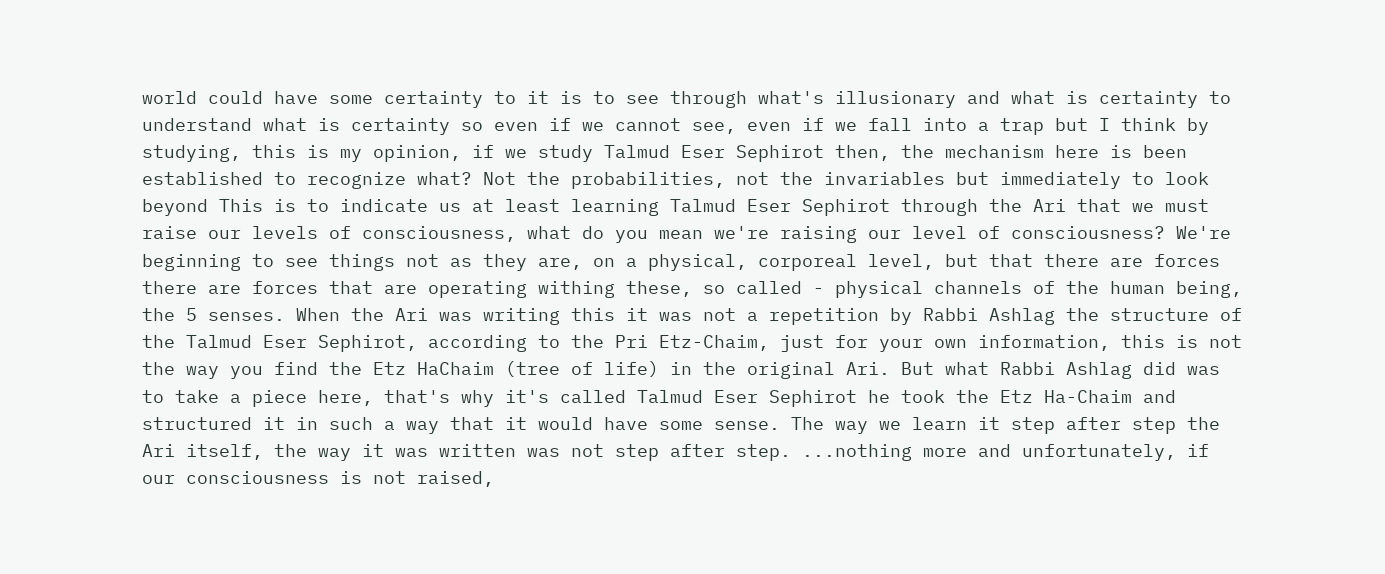world could have some certainty to it is to see through what's illusionary and what is certainty to understand what is certainty so even if we cannot see, even if we fall into a trap but I think by studying, this is my opinion, if we study Talmud Eser Sephirot then, the mechanism here is been established to recognize what? Not the probabilities, not the invariables but immediately to look beyond This is to indicate us at least learning Talmud Eser Sephirot through the Ari that we must raise our levels of consciousness, what do you mean we're raising our level of consciousness? We're beginning to see things not as they are, on a physical, corporeal level, but that there are forces there are forces that are operating withing these, so called - physical channels of the human being, the 5 senses. When the Ari was writing this it was not a repetition by Rabbi Ashlag the structure of the Talmud Eser Sephirot, according to the Pri Etz-Chaim, just for your own information, this is not the way you find the Etz HaChaim (tree of life) in the original Ari. But what Rabbi Ashlag did was to take a piece here, that's why it's called Talmud Eser Sephirot he took the Etz Ha-Chaim and structured it in such a way that it would have some sense. The way we learn it step after step the Ari itself, the way it was written was not step after step. ...nothing more and unfortunately, if our consciousness is not raised,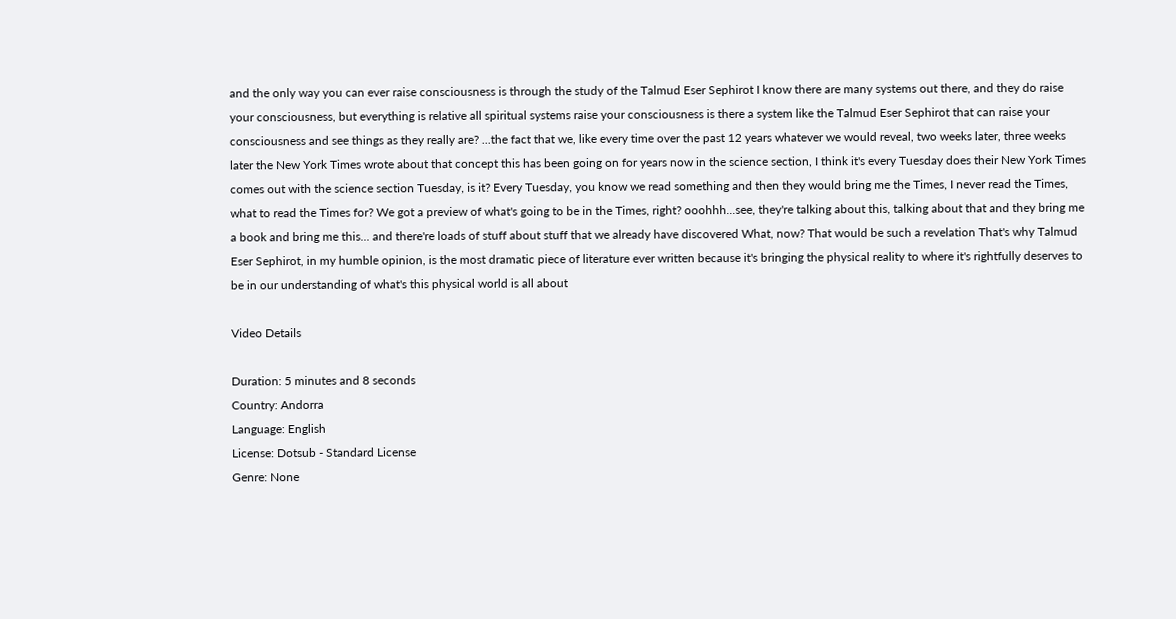and the only way you can ever raise consciousness is through the study of the Talmud Eser Sephirot I know there are many systems out there, and they do raise your consciousness, but everything is relative all spiritual systems raise your consciousness is there a system like the Talmud Eser Sephirot that can raise your consciousness and see things as they really are? ...the fact that we, like every time over the past 12 years whatever we would reveal, two weeks later, three weeks later the New York Times wrote about that concept this has been going on for years now in the science section, I think it's every Tuesday does their New York Times comes out with the science section Tuesday, is it? Every Tuesday, you know we read something and then they would bring me the Times, I never read the Times, what to read the Times for? We got a preview of what's going to be in the Times, right? ooohhh...see, they're talking about this, talking about that and they bring me a book and bring me this... and there're loads of stuff about stuff that we already have discovered What, now? That would be such a revelation That's why Talmud Eser Sephirot, in my humble opinion, is the most dramatic piece of literature ever written because it's bringing the physical reality to where it's rightfully deserves to be in our understanding of what's this physical world is all about

Video Details

Duration: 5 minutes and 8 seconds
Country: Andorra
Language: English
License: Dotsub - Standard License
Genre: None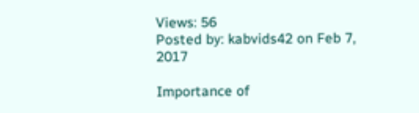Views: 56
Posted by: kabvids42 on Feb 7, 2017

Importance of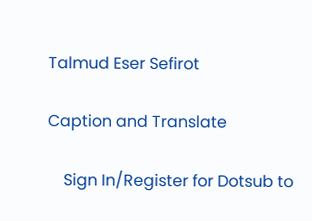Talmud Eser Sefirot

Caption and Translate

    Sign In/Register for Dotsub to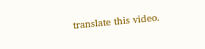translate this video.